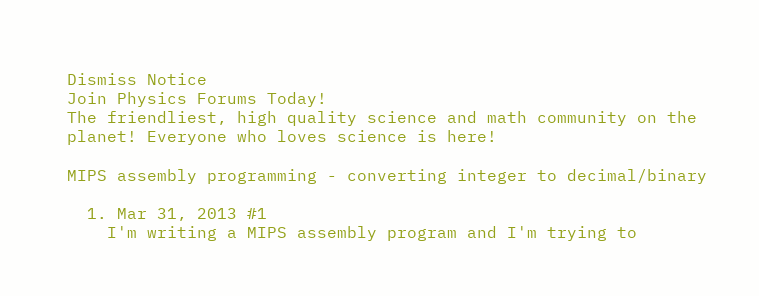Dismiss Notice
Join Physics Forums Today!
The friendliest, high quality science and math community on the planet! Everyone who loves science is here!

MIPS assembly programming - converting integer to decimal/binary

  1. Mar 31, 2013 #1
    I'm writing a MIPS assembly program and I'm trying to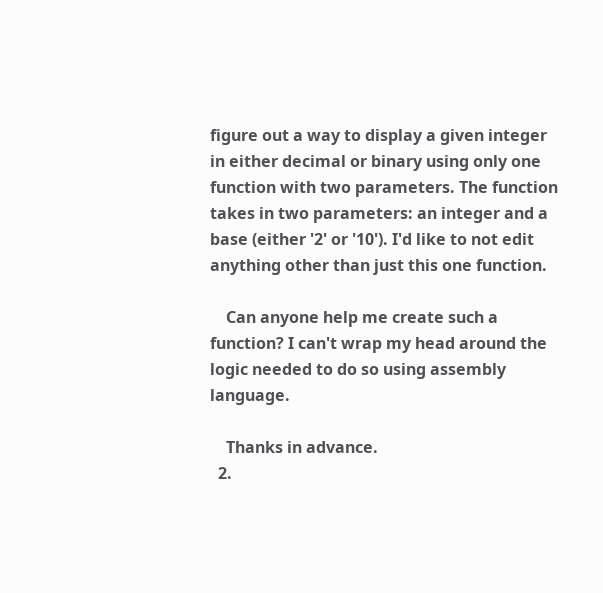figure out a way to display a given integer in either decimal or binary using only one function with two parameters. The function takes in two parameters: an integer and a base (either '2' or '10'). I'd like to not edit anything other than just this one function.

    Can anyone help me create such a function? I can't wrap my head around the logic needed to do so using assembly language.

    Thanks in advance.
  2.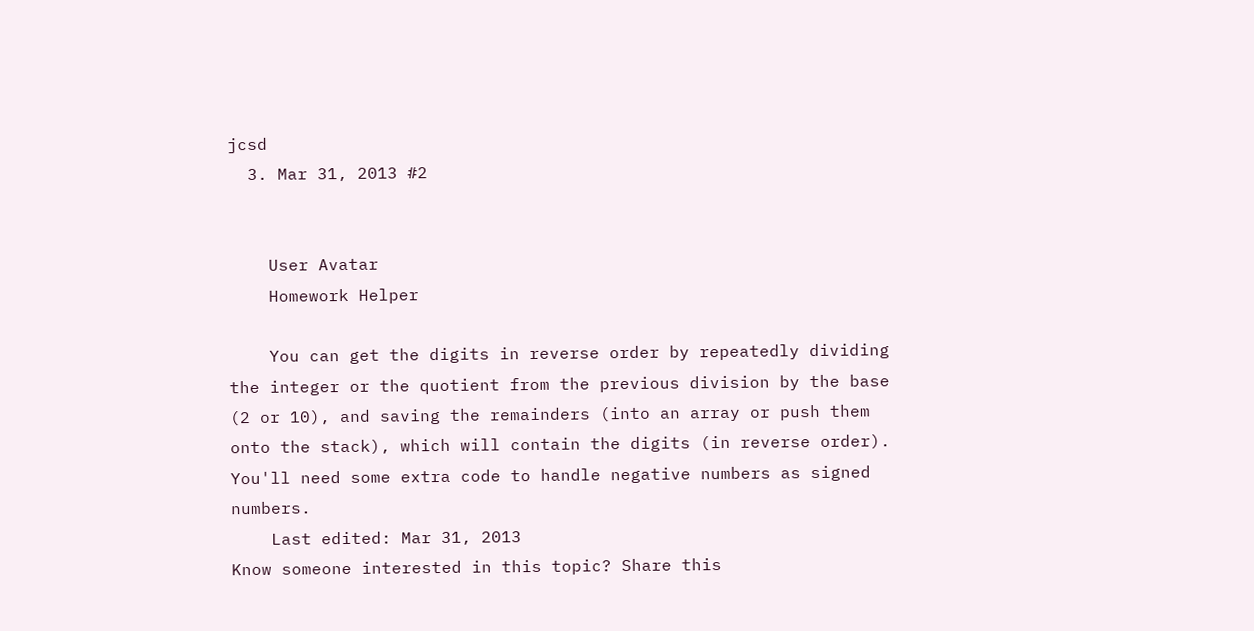jcsd
  3. Mar 31, 2013 #2


    User Avatar
    Homework Helper

    You can get the digits in reverse order by repeatedly dividing the integer or the quotient from the previous division by the base (2 or 10), and saving the remainders (into an array or push them onto the stack), which will contain the digits (in reverse order). You'll need some extra code to handle negative numbers as signed numbers.
    Last edited: Mar 31, 2013
Know someone interested in this topic? Share this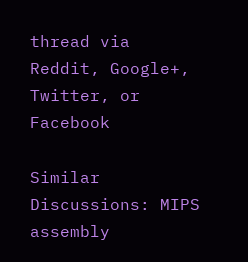thread via Reddit, Google+, Twitter, or Facebook

Similar Discussions: MIPS assembly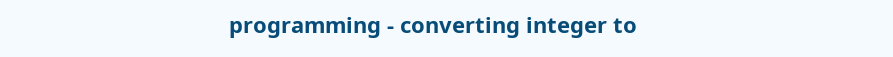programming - converting integer to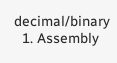decimal/binary
  1. Assembly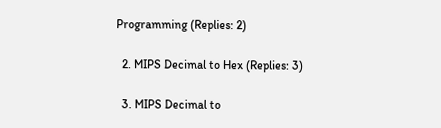Programming (Replies: 2)

  2. MIPS Decimal to Hex (Replies: 3)

  3. MIPS Decimal to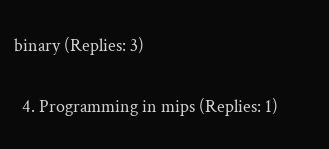binary (Replies: 3)

  4. Programming in mips (Replies: 1)